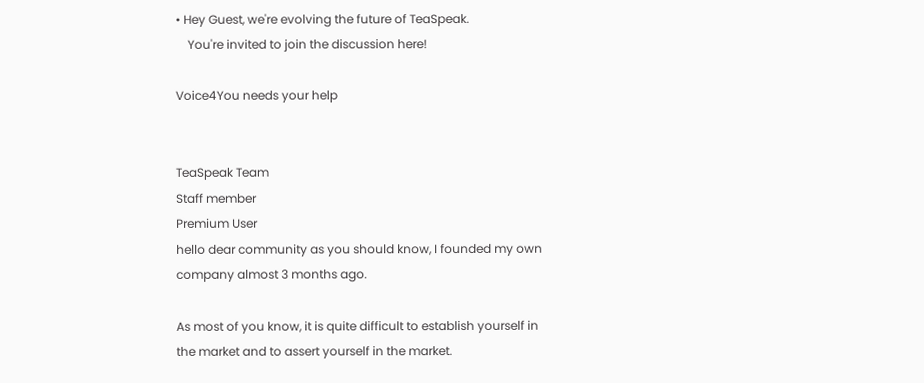• Hey Guest, we're evolving the future of TeaSpeak.
    You're invited to join the discussion here!

Voice4You needs your help


TeaSpeak Team
Staff member
Premium User
hello dear community as you should know, I founded my own company almost 3 months ago.

As most of you know, it is quite difficult to establish yourself in the market and to assert yourself in the market.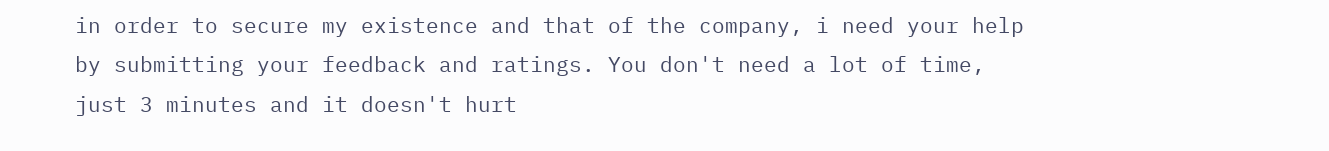in order to secure my existence and that of the company, i need your help by submitting your feedback and ratings. You don't need a lot of time, just 3 minutes and it doesn't hurt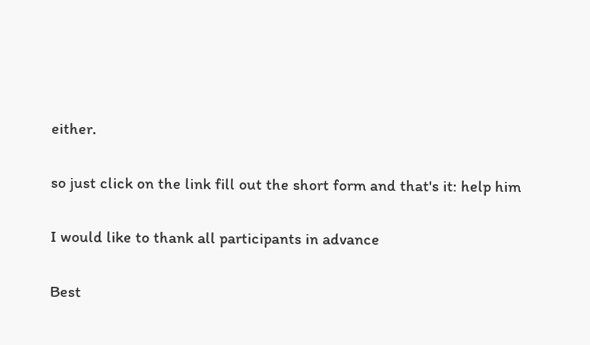either.

so just click on the link fill out the short form and that's it: help him

I would like to thank all participants in advance

Best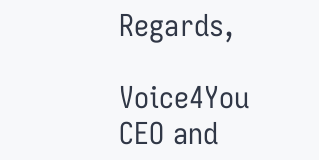Regards,

Voice4You CEO and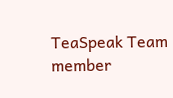TeaSpeak Team member